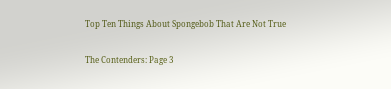Top Ten Things About Spongebob That Are Not True

The Contenders: Page 3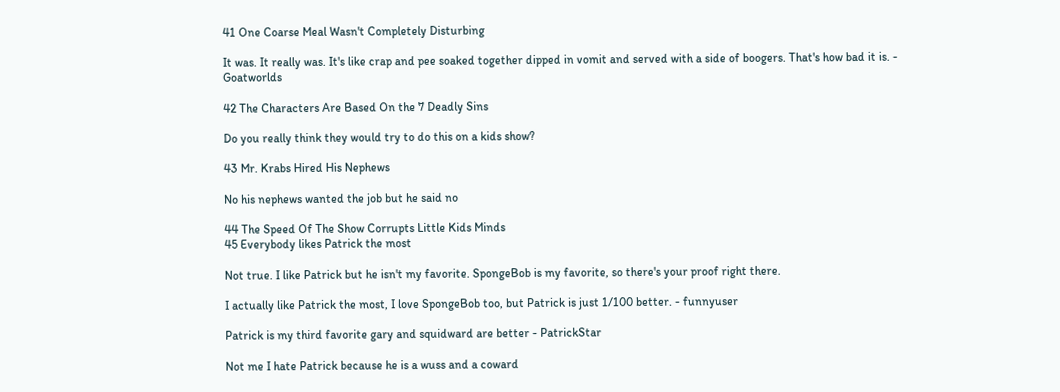41 One Coarse Meal Wasn't Completely Disturbing

It was. It really was. It's like crap and pee soaked together dipped in vomit and served with a side of boogers. That's how bad it is. - Goatworlds

42 The Characters Are Based On the 7 Deadly Sins

Do you really think they would try to do this on a kids show?

43 Mr. Krabs Hired His Nephews

No his nephews wanted the job but he said no

44 The Speed Of The Show Corrupts Little Kids Minds
45 Everybody likes Patrick the most

Not true. I like Patrick but he isn't my favorite. SpongeBob is my favorite, so there's your proof right there.

I actually like Patrick the most, I love SpongeBob too, but Patrick is just 1/100 better. - funnyuser

Patrick is my third favorite gary and squidward are better - PatrickStar

Not me I hate Patrick because he is a wuss and a coward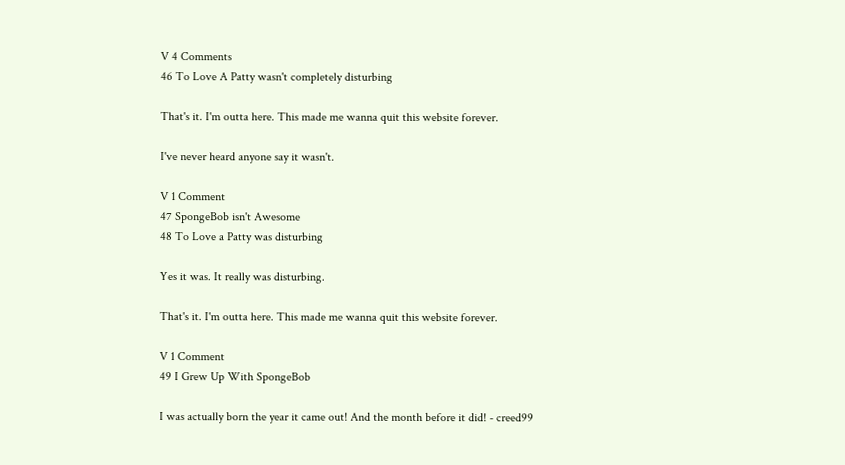V 4 Comments
46 To Love A Patty wasn't completely disturbing

That's it. I'm outta here. This made me wanna quit this website forever.

I've never heard anyone say it wasn't.

V 1 Comment
47 SpongeBob isn't Awesome
48 To Love a Patty was disturbing

Yes it was. It really was disturbing.

That's it. I'm outta here. This made me wanna quit this website forever.

V 1 Comment
49 I Grew Up With SpongeBob

I was actually born the year it came out! And the month before it did! - creed99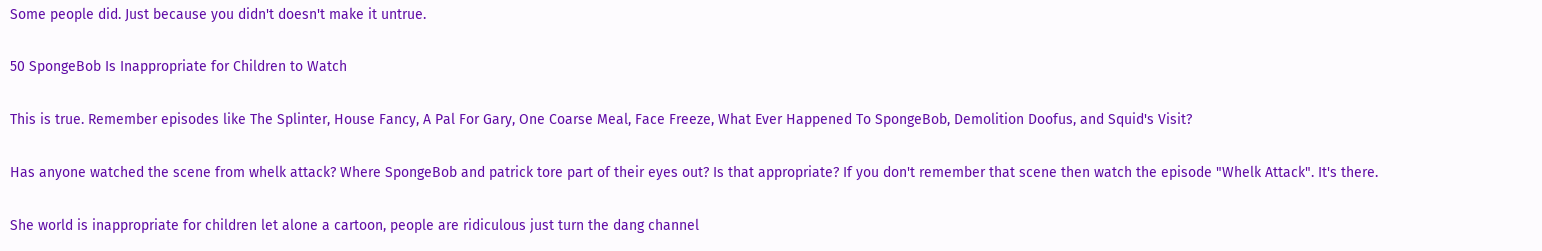Some people did. Just because you didn't doesn't make it untrue.

50 SpongeBob Is Inappropriate for Children to Watch

This is true. Remember episodes like The Splinter, House Fancy, A Pal For Gary, One Coarse Meal, Face Freeze, What Ever Happened To SpongeBob, Demolition Doofus, and Squid's Visit?

Has anyone watched the scene from whelk attack? Where SpongeBob and patrick tore part of their eyes out? Is that appropriate? If you don't remember that scene then watch the episode "Whelk Attack". It's there.

She world is inappropriate for children let alone a cartoon, people are ridiculous just turn the dang channel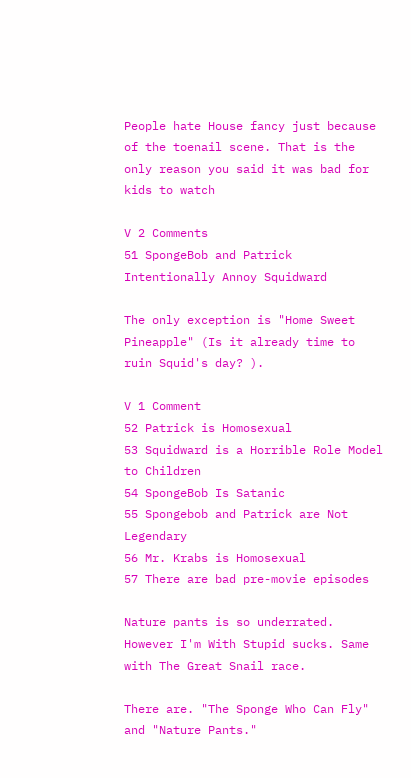People hate House fancy just because of the toenail scene. That is the only reason you said it was bad for kids to watch

V 2 Comments
51 SpongeBob and Patrick Intentionally Annoy Squidward

The only exception is "Home Sweet Pineapple" (Is it already time to ruin Squid's day? ).

V 1 Comment
52 Patrick is Homosexual
53 Squidward is a Horrible Role Model to Children
54 SpongeBob Is Satanic
55 Spongebob and Patrick are Not Legendary
56 Mr. Krabs is Homosexual
57 There are bad pre-movie episodes

Nature pants is so underrated. However I'm With Stupid sucks. Same with The Great Snail race.

There are. "The Sponge Who Can Fly" and "Nature Pants."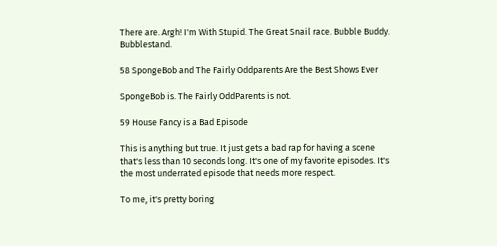There are. Argh! I'm With Stupid. The Great Snail race. Bubble Buddy. Bubblestand.

58 SpongeBob and The Fairly Oddparents Are the Best Shows Ever

SpongeBob is. The Fairly OddParents is not.

59 House Fancy is a Bad Episode

This is anything but true. It just gets a bad rap for having a scene that's less than 10 seconds long. It's one of my favorite episodes. It's the most underrated episode that needs more respect.

To me, it's pretty boring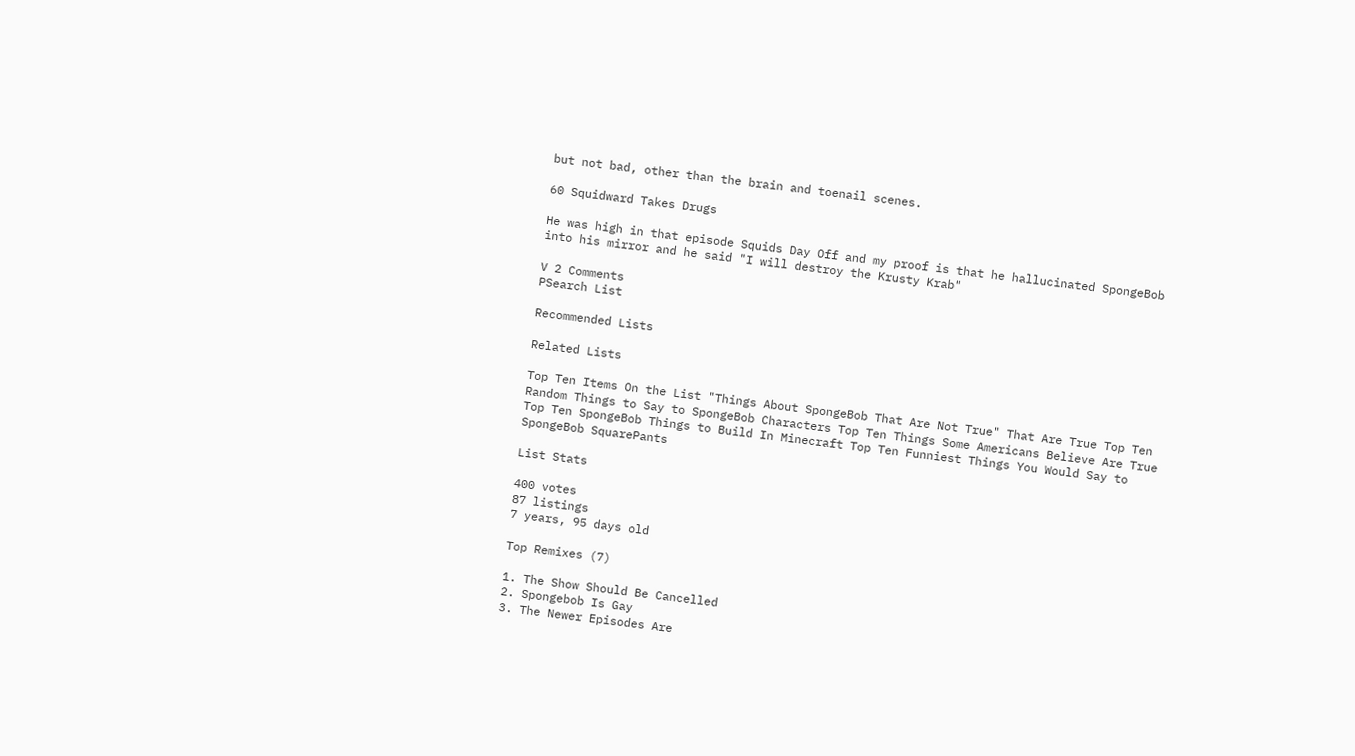but not bad, other than the brain and toenail scenes.

60 Squidward Takes Drugs

He was high in that episode Squids Day Off and my proof is that he hallucinated SpongeBob into his mirror and he said "I will destroy the Krusty Krab"

V 2 Comments
PSearch List

Recommended Lists

Related Lists

Top Ten Items On the List "Things About SpongeBob That Are Not True" That Are True Top Ten Random Things to Say to SpongeBob Characters Top Ten Things Some Americans Believe Are True Top Ten SpongeBob Things to Build In Minecraft Top Ten Funniest Things You Would Say to SpongeBob SquarePants

List Stats

400 votes
87 listings
7 years, 95 days old

Top Remixes (7)

1. The Show Should Be Cancelled
2. Spongebob Is Gay
3. The Newer Episodes Are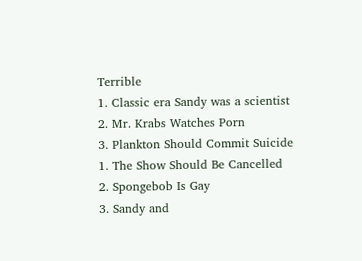Terrible
1. Classic era Sandy was a scientist
2. Mr. Krabs Watches Porn
3. Plankton Should Commit Suicide
1. The Show Should Be Cancelled
2. Spongebob Is Gay
3. Sandy and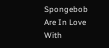Spongebob Are In Love With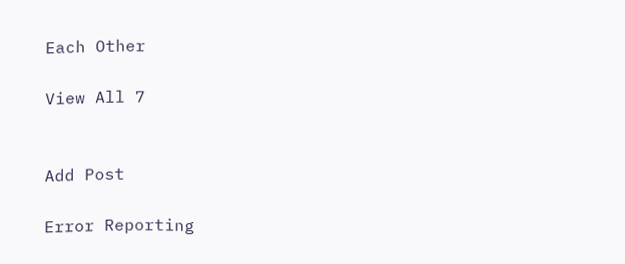Each Other

View All 7


Add Post

Error Reporting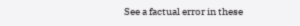See a factual error in these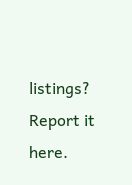listings? Report it here.